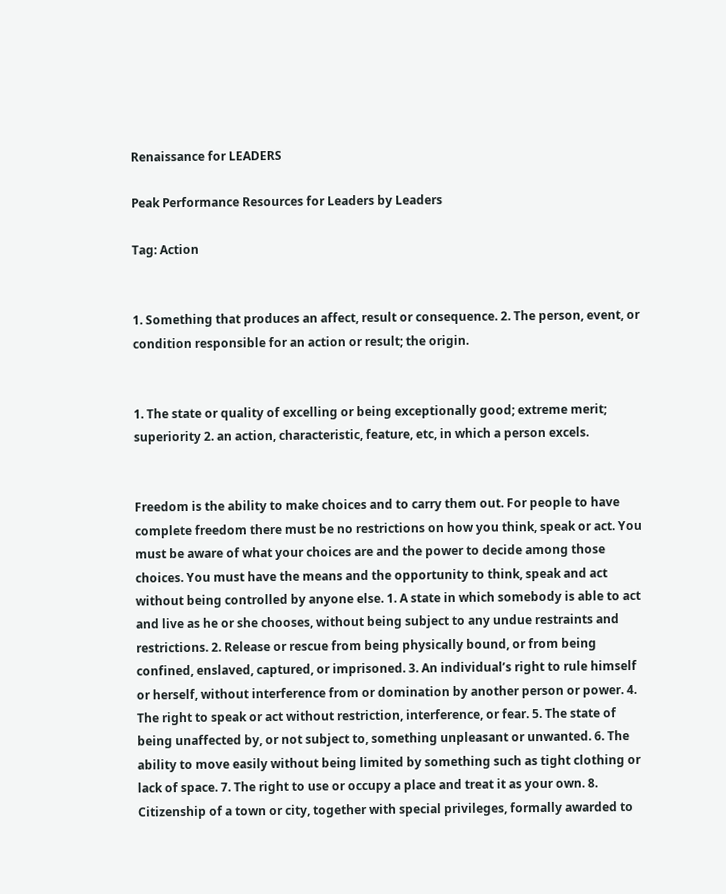Renaissance for LEADERS

Peak Performance Resources for Leaders by Leaders

Tag: Action


1. Something that produces an affect, result or consequence. 2. The person, event, or condition responsible for an action or result; the origin.


1. The state or quality of excelling or being exceptionally good; extreme merit; superiority 2. an action, characteristic, feature, etc, in which a person excels.


Freedom is the ability to make choices and to carry them out. For people to have complete freedom there must be no restrictions on how you think, speak or act. You must be aware of what your choices are and the power to decide among those choices. You must have the means and the opportunity to think, speak and act without being controlled by anyone else. 1. A state in which somebody is able to act and live as he or she chooses, without being subject to any undue restraints and restrictions. 2. Release or rescue from being physically bound, or from being confined, enslaved, captured, or imprisoned. 3. An individual’s right to rule himself or herself, without interference from or domination by another person or power. 4. The right to speak or act without restriction, interference, or fear. 5. The state of being unaffected by, or not subject to, something unpleasant or unwanted. 6. The ability to move easily without being limited by something such as tight clothing or lack of space. 7. The right to use or occupy a place and treat it as your own. 8. Citizenship of a town or city, together with special privileges, formally awarded to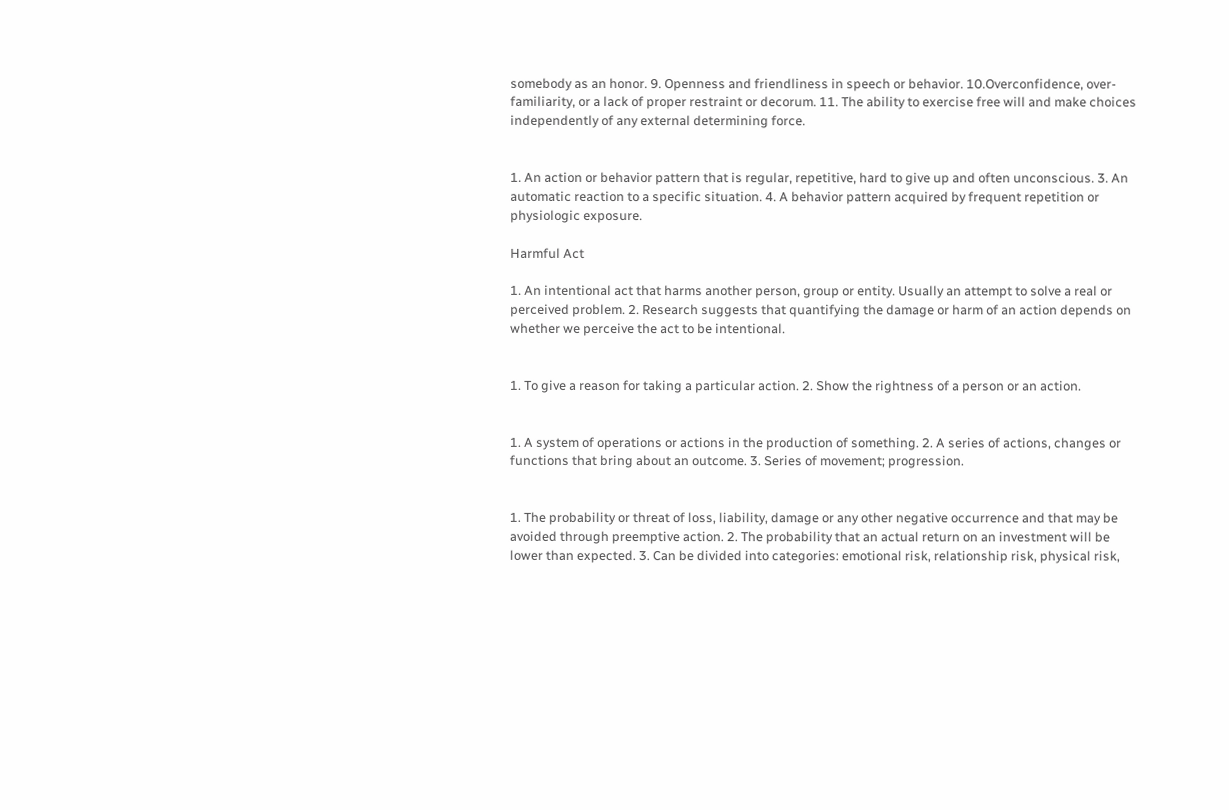somebody as an honor. 9. Openness and friendliness in speech or behavior. 10.Overconfidence, over-familiarity, or a lack of proper restraint or decorum. 11. The ability to exercise free will and make choices independently of any external determining force.


1. An action or behavior pattern that is regular, repetitive, hard to give up and often unconscious. 3. An automatic reaction to a specific situation. 4. A behavior pattern acquired by frequent repetition or physiologic exposure.

Harmful Act

1. An intentional act that harms another person, group or entity. Usually an attempt to solve a real or perceived problem. 2. Research suggests that quantifying the damage or harm of an action depends on whether we perceive the act to be intentional.


1. To give a reason for taking a particular action. 2. Show the rightness of a person or an action.


1. A system of operations or actions in the production of something. 2. A series of actions, changes or functions that bring about an outcome. 3. Series of movement; progression.


1. The probability or threat of loss, liability, damage or any other negative occurrence and that may be avoided through preemptive action. 2. The probability that an actual return on an investment will be lower than expected. 3. Can be divided into categories: emotional risk, relationship risk, physical risk,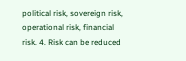political risk, sovereign risk, operational risk, financial risk. 4. Risk can be reduced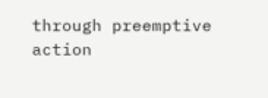through preemptive action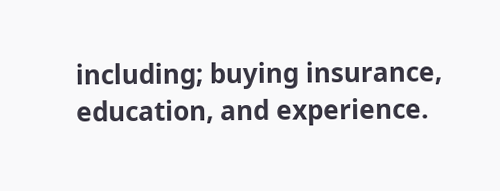including; buying insurance, education, and experience.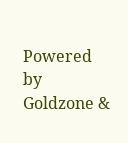Powered by Goldzone &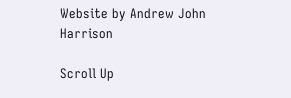Website by Andrew John Harrison

Scroll Up